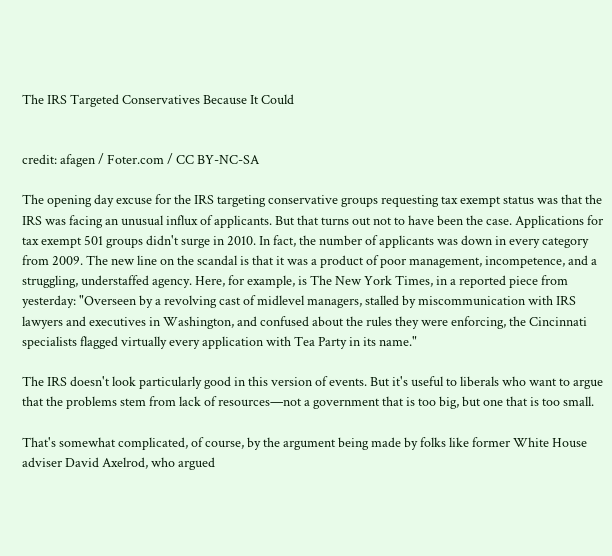The IRS Targeted Conservatives Because It Could


credit: afagen / Foter.com / CC BY-NC-SA

The opening day excuse for the IRS targeting conservative groups requesting tax exempt status was that the IRS was facing an unusual influx of applicants. But that turns out not to have been the case. Applications for tax exempt 501 groups didn't surge in 2010. In fact, the number of applicants was down in every category from 2009. The new line on the scandal is that it was a product of poor management, incompetence, and a struggling, understaffed agency. Here, for example, is The New York Times, in a reported piece from yesterday: "Overseen by a revolving cast of midlevel managers, stalled by miscommunication with IRS lawyers and executives in Washington, and confused about the rules they were enforcing, the Cincinnati specialists flagged virtually every application with Tea Party in its name."

The IRS doesn't look particularly good in this version of events. But it's useful to liberals who want to argue that the problems stem from lack of resources—not a government that is too big, but one that is too small.

That's somewhat complicated, of course, by the argument being made by folks like former White House adviser David Axelrod, who argued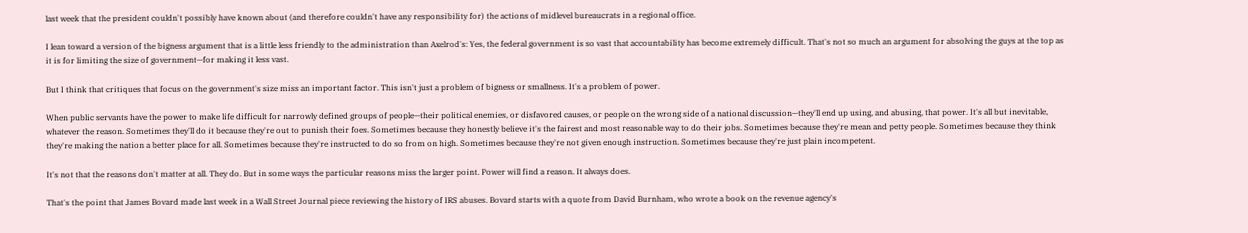last week that the president couldn't possibly have known about (and therefore couldn't have any responsibility for) the actions of midlevel bureaucrats in a regional office.

I lean toward a version of the bigness argument that is a little less friendly to the administration than Axelrod's: Yes, the federal government is so vast that accountability has become extremely difficult. That's not so much an argument for absolving the guys at the top as it is for limiting the size of government—for making it less vast.

But I think that critiques that focus on the government's size miss an important factor. This isn't just a problem of bigness or smallness. It's a problem of power.

When public servants have the power to make life difficult for narrowly defined groups of people—their political enemies, or disfavored causes, or people on the wrong side of a national discussion—they'll end up using, and abusing, that power. It's all but inevitable, whatever the reason. Sometimes they'll do it because they're out to punish their foes. Sometimes because they honestly believe it's the fairest and most reasonable way to do their jobs. Sometimes because they're mean and petty people. Sometimes because they think they're making the nation a better place for all. Sometimes because they're instructed to do so from on high. Sometimes because they're not given enough instruction. Sometimes because they're just plain incompetent.

It's not that the reasons don't matter at all. They do. But in some ways the particular reasons miss the larger point. Power will find a reason. It always does.

That's the point that James Bovard made last week in a Wall Street Journal piece reviewing the history of IRS abuses. Bovard starts with a quote from David Burnham, who wrote a book on the revenue agency's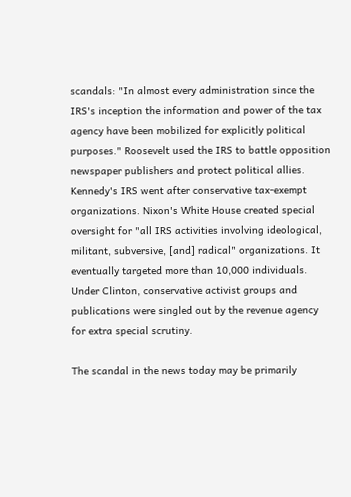scandals: "In almost every administration since the IRS's inception the information and power of the tax agency have been mobilized for explicitly political purposes." Roosevelt used the IRS to battle opposition newspaper publishers and protect political allies. Kennedy's IRS went after conservative tax-exempt organizations. Nixon's White House created special oversight for "all IRS activities involving ideological, militant, subversive, [and] radical" organizations. It eventually targeted more than 10,000 individuals. Under Clinton, conservative activist groups and publications were singled out by the revenue agency for extra special scrutiny.

The scandal in the news today may be primarily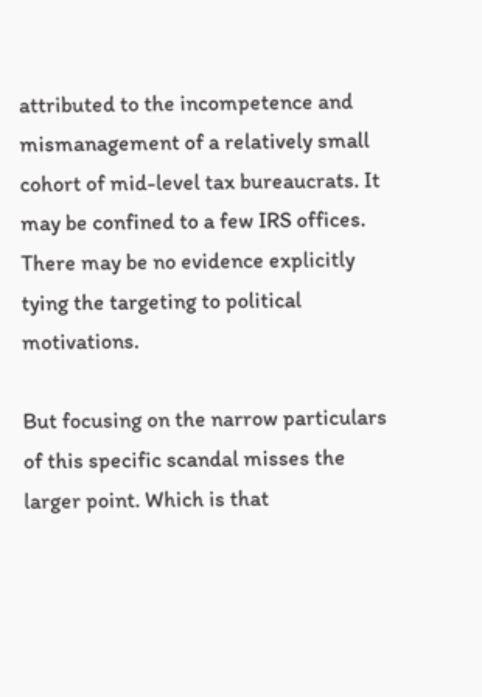attributed to the incompetence and mismanagement of a relatively small cohort of mid-level tax bureaucrats. It may be confined to a few IRS offices. There may be no evidence explicitly tying the targeting to political motivations.

But focusing on the narrow particulars of this specific scandal misses the larger point. Which is that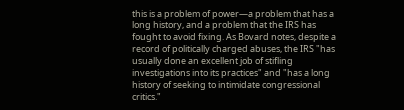this is a problem of power—a problem that has a long history, and a problem that the IRS has fought to avoid fixing. As Bovard notes, despite a record of politically charged abuses, the IRS "has usually done an excellent job of stifling investigations into its practices" and "has a long history of seeking to intimidate congressional critics."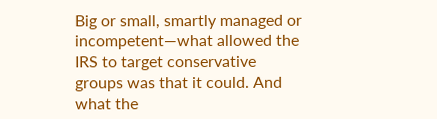Big or small, smartly managed or incompetent—what allowed the IRS to target conservative groups was that it could. And what the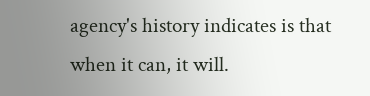agency's history indicates is that when it can, it will.